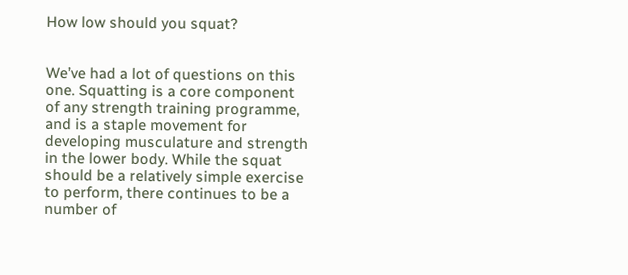How low should you squat?


We’ve had a lot of questions on this one. Squatting is a core component of any strength training programme, and is a staple movement for developing musculature and strength in the lower body. While the squat should be a relatively simple exercise to perform, there continues to be a number of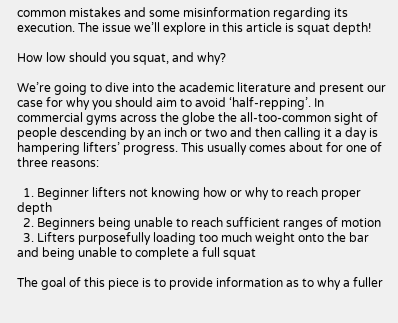common mistakes and some misinformation regarding its execution. The issue we’ll explore in this article is squat depth!

How low should you squat, and why?

We’re going to dive into the academic literature and present our case for why you should aim to avoid ‘half-repping’. In commercial gyms across the globe the all-too-common sight of people descending by an inch or two and then calling it a day is hampering lifters’ progress. This usually comes about for one of three reasons:

  1. Beginner lifters not knowing how or why to reach proper depth
  2. Beginners being unable to reach sufficient ranges of motion
  3. Lifters purposefully loading too much weight onto the bar and being unable to complete a full squat

The goal of this piece is to provide information as to why a fuller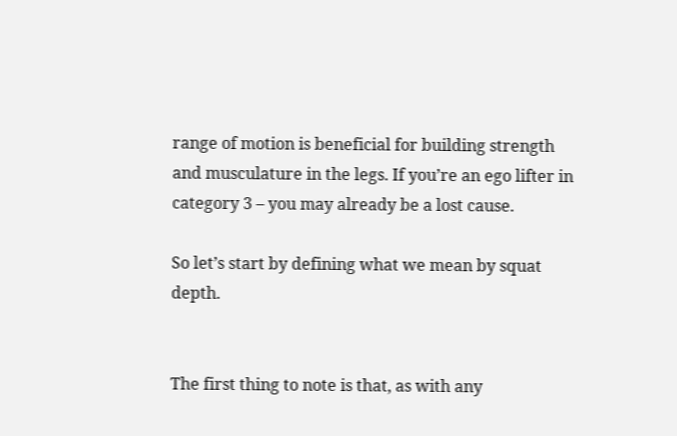range of motion is beneficial for building strength and musculature in the legs. If you’re an ego lifter in category 3 – you may already be a lost cause.

So let’s start by defining what we mean by squat depth.


The first thing to note is that, as with any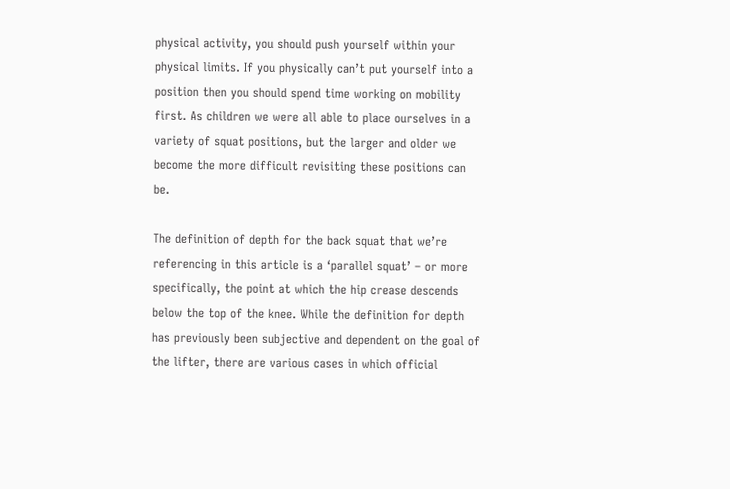physical activity, you should push yourself within your physical limits. If you physically can’t put yourself into a position then you should spend time working on mobility first. As children we were all able to place ourselves in a variety of squat positions, but the larger and older we become the more difficult revisiting these positions can be.

The definition of depth for the back squat that we’re referencing in this article is a ‘parallel squat’ – or more specifically, the point at which the hip crease descends below the top of the knee. While the definition for depth has previously been subjective and dependent on the goal of the lifter, there are various cases in which official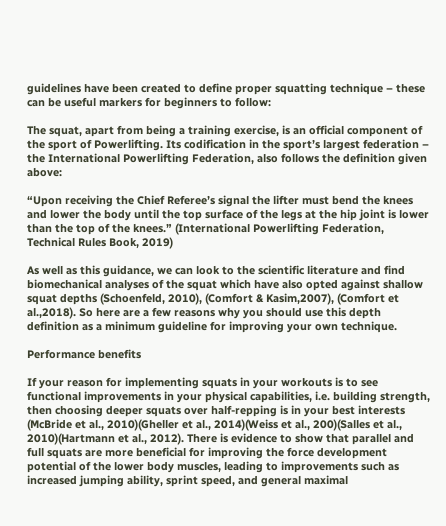guidelines have been created to define proper squatting technique – these can be useful markers for beginners to follow:

The squat, apart from being a training exercise, is an official component of the sport of Powerlifting. Its codification in the sport’s largest federation – the International Powerlifting Federation, also follows the definition given above:

“Upon receiving the Chief Referee’s signal the lifter must bend the knees and lower the body until the top surface of the legs at the hip joint is lower than the top of the knees.” (International Powerlifting Federation, Technical Rules Book, 2019)

As well as this guidance, we can look to the scientific literature and find biomechanical analyses of the squat which have also opted against shallow squat depths (Schoenfeld, 2010), (Comfort & Kasim,2007), (Comfort et al.,2018). So here are a few reasons why you should use this depth definition as a minimum guideline for improving your own technique.

Performance benefits

If your reason for implementing squats in your workouts is to see functional improvements in your physical capabilities, i.e. building strength, then choosing deeper squats over half-repping is in your best interests (McBride et al., 2010)(Gheller et al., 2014)(Weiss et al., 200)(Salles et al., 2010)(Hartmann et al., 2012). There is evidence to show that parallel and full squats are more beneficial for improving the force development potential of the lower body muscles, leading to improvements such as increased jumping ability, sprint speed, and general maximal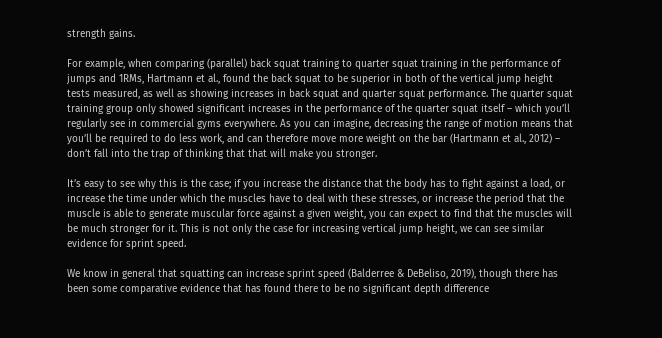strength gains.

For example, when comparing (parallel) back squat training to quarter squat training in the performance of jumps and 1RMs, Hartmann et al., found the back squat to be superior in both of the vertical jump height tests measured, as well as showing increases in back squat and quarter squat performance. The quarter squat training group only showed significant increases in the performance of the quarter squat itself – which you’ll regularly see in commercial gyms everywhere. As you can imagine, decreasing the range of motion means that you’ll be required to do less work, and can therefore move more weight on the bar (Hartmann et al., 2012) – don’t fall into the trap of thinking that that will make you stronger.

It’s easy to see why this is the case; if you increase the distance that the body has to fight against a load, or increase the time under which the muscles have to deal with these stresses, or increase the period that the muscle is able to generate muscular force against a given weight, you can expect to find that the muscles will be much stronger for it. This is not only the case for increasing vertical jump height, we can see similar evidence for sprint speed.

We know in general that squatting can increase sprint speed (Balderree & DeBeliso, 2019), though there has been some comparative evidence that has found there to be no significant depth difference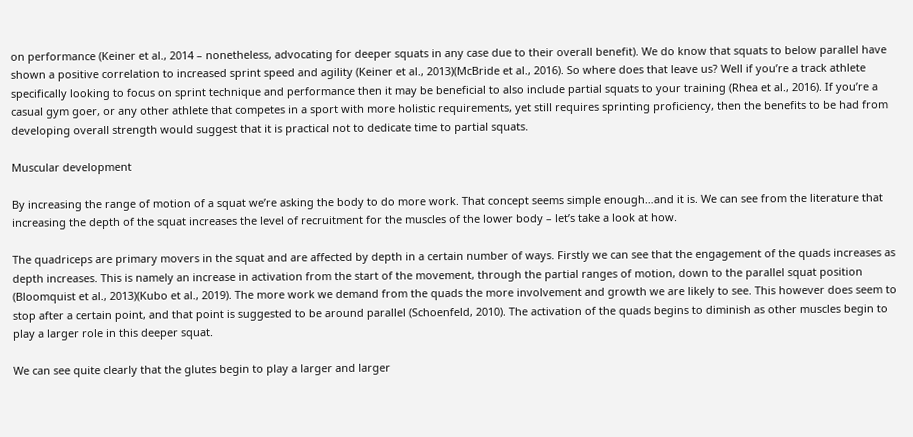on performance (Keiner et al., 2014 – nonetheless, advocating for deeper squats in any case due to their overall benefit). We do know that squats to below parallel have shown a positive correlation to increased sprint speed and agility (Keiner et al., 2013)(McBride et al., 2016). So where does that leave us? Well if you’re a track athlete specifically looking to focus on sprint technique and performance then it may be beneficial to also include partial squats to your training (Rhea et al., 2016). If you’re a casual gym goer, or any other athlete that competes in a sport with more holistic requirements, yet still requires sprinting proficiency, then the benefits to be had from developing overall strength would suggest that it is practical not to dedicate time to partial squats.

Muscular development

By increasing the range of motion of a squat we’re asking the body to do more work. That concept seems simple enough…and it is. We can see from the literature that increasing the depth of the squat increases the level of recruitment for the muscles of the lower body – let’s take a look at how.

The quadriceps are primary movers in the squat and are affected by depth in a certain number of ways. Firstly we can see that the engagement of the quads increases as depth increases. This is namely an increase in activation from the start of the movement, through the partial ranges of motion, down to the parallel squat position (Bloomquist et al., 2013)(Kubo et al., 2019). The more work we demand from the quads the more involvement and growth we are likely to see. This however does seem to stop after a certain point, and that point is suggested to be around parallel (Schoenfeld, 2010). The activation of the quads begins to diminish as other muscles begin to play a larger role in this deeper squat.

We can see quite clearly that the glutes begin to play a larger and larger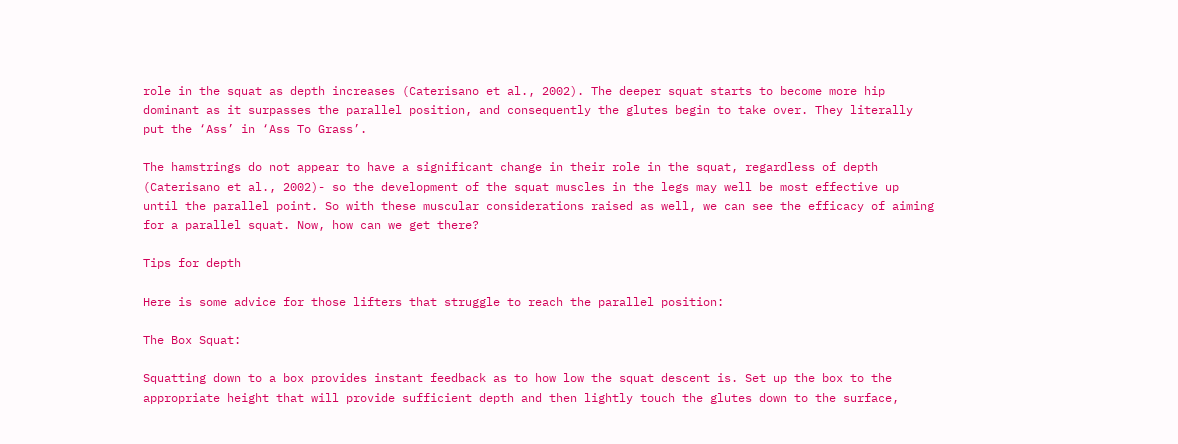role in the squat as depth increases (Caterisano et al., 2002). The deeper squat starts to become more hip dominant as it surpasses the parallel position, and consequently the glutes begin to take over. They literally put the ‘Ass’ in ‘Ass To Grass’.

The hamstrings do not appear to have a significant change in their role in the squat, regardless of depth (Caterisano et al., 2002)- so the development of the squat muscles in the legs may well be most effective up until the parallel point. So with these muscular considerations raised as well, we can see the efficacy of aiming for a parallel squat. Now, how can we get there?

Tips for depth

Here is some advice for those lifters that struggle to reach the parallel position:

The Box Squat:

Squatting down to a box provides instant feedback as to how low the squat descent is. Set up the box to the appropriate height that will provide sufficient depth and then lightly touch the glutes down to the surface,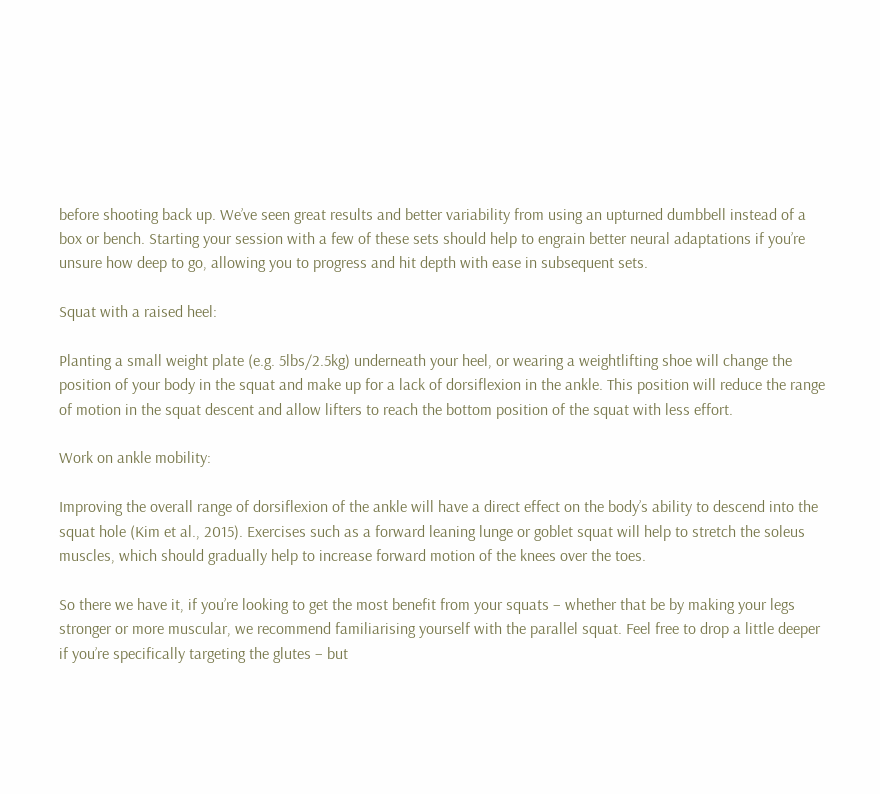before shooting back up. We’ve seen great results and better variability from using an upturned dumbbell instead of a box or bench. Starting your session with a few of these sets should help to engrain better neural adaptations if you’re unsure how deep to go, allowing you to progress and hit depth with ease in subsequent sets.

Squat with a raised heel:

Planting a small weight plate (e.g. 5lbs/2.5kg) underneath your heel, or wearing a weightlifting shoe will change the position of your body in the squat and make up for a lack of dorsiflexion in the ankle. This position will reduce the range of motion in the squat descent and allow lifters to reach the bottom position of the squat with less effort.

Work on ankle mobility:

Improving the overall range of dorsiflexion of the ankle will have a direct effect on the body’s ability to descend into the squat hole (Kim et al., 2015). Exercises such as a forward leaning lunge or goblet squat will help to stretch the soleus muscles, which should gradually help to increase forward motion of the knees over the toes.

So there we have it, if you’re looking to get the most benefit from your squats – whether that be by making your legs stronger or more muscular, we recommend familiarising yourself with the parallel squat. Feel free to drop a little deeper if you’re specifically targeting the glutes – but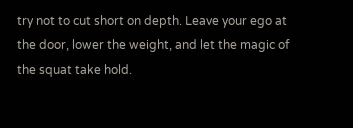try not to cut short on depth. Leave your ego at the door, lower the weight, and let the magic of the squat take hold.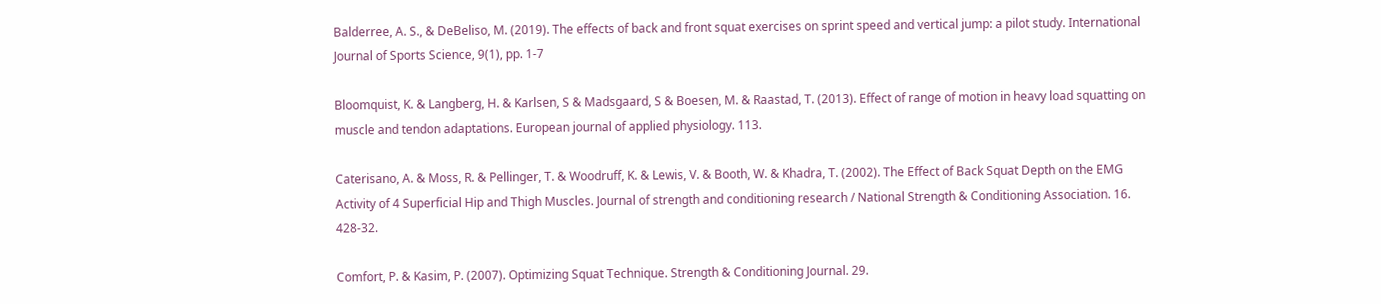Balderree, A. S., & DeBeliso, M. (2019). The effects of back and front squat exercises on sprint speed and vertical jump: a pilot study. International Journal of Sports Science, 9(1), pp. 1-7

Bloomquist, K. & Langberg, H. & Karlsen, S & Madsgaard, S & Boesen, M. & Raastad, T. (2013). Effect of range of motion in heavy load squatting on muscle and tendon adaptations. European journal of applied physiology. 113.

Caterisano, A. & Moss, R. & Pellinger, T. & Woodruff, K. & Lewis, V. & Booth, W. & Khadra, T. (2002). The Effect of Back Squat Depth on the EMG Activity of 4 Superficial Hip and Thigh Muscles. Journal of strength and conditioning research / National Strength & Conditioning Association. 16. 428-32.

Comfort, P. & Kasim, P. (2007). Optimizing Squat Technique. Strength & Conditioning Journal. 29.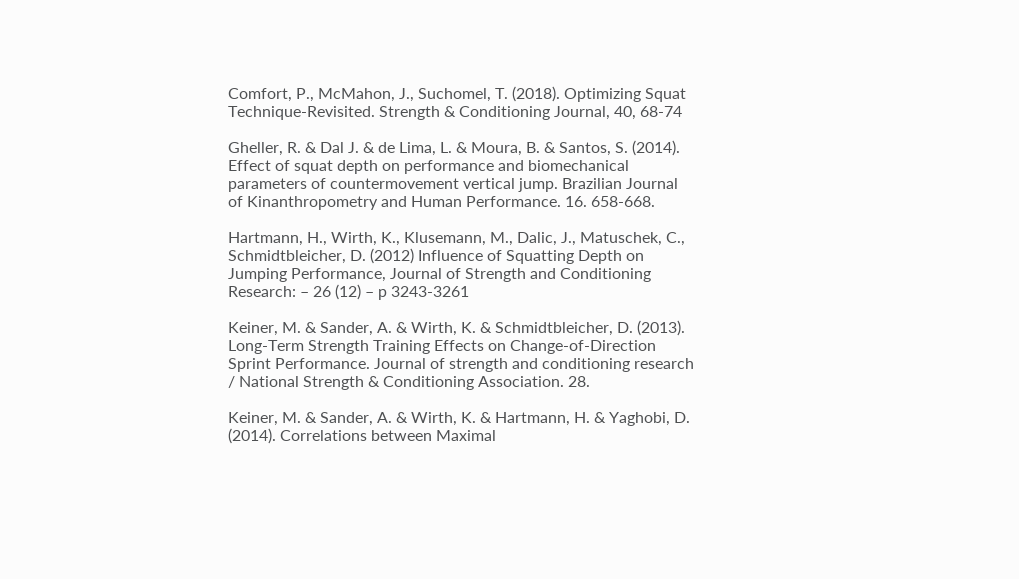Comfort, P., McMahon, J., Suchomel, T. (2018). Optimizing Squat Technique-Revisited. Strength & Conditioning Journal, 40, 68-74

Gheller, R. & Dal J. & de Lima, L. & Moura, B. & Santos, S. (2014). Effect of squat depth on performance and biomechanical parameters of countermovement vertical jump. Brazilian Journal of Kinanthropometry and Human Performance. 16. 658-668.

Hartmann, H., Wirth, K., Klusemann, M., Dalic, J., Matuschek, C., Schmidtbleicher, D. (2012) Influence of Squatting Depth on Jumping Performance, Journal of Strength and Conditioning Research: – 26 (12) – p 3243-3261

Keiner, M. & Sander, A. & Wirth, K. & Schmidtbleicher, D. (2013). Long-Term Strength Training Effects on Change-of-Direction Sprint Performance. Journal of strength and conditioning research / National Strength & Conditioning Association. 28.

Keiner, M. & Sander, A. & Wirth, K. & Hartmann, H. & Yaghobi, D. (2014). Correlations between Maximal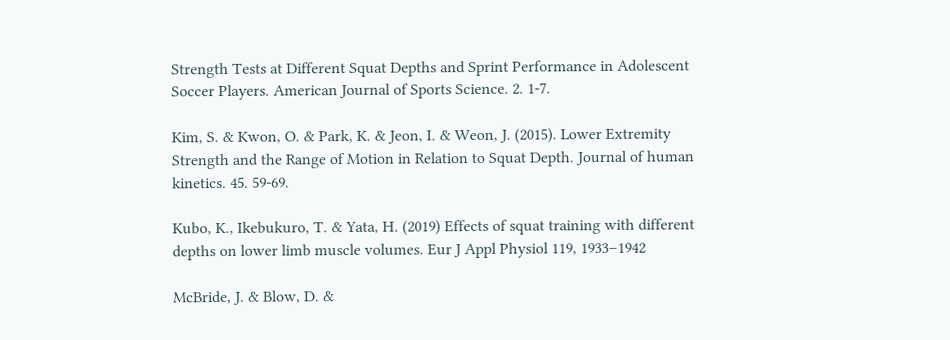Strength Tests at Different Squat Depths and Sprint Performance in Adolescent Soccer Players. American Journal of Sports Science. 2. 1-7.

Kim, S. & Kwon, O. & Park, K. & Jeon, I. & Weon, J. (2015). Lower Extremity Strength and the Range of Motion in Relation to Squat Depth. Journal of human kinetics. 45. 59-69.

Kubo, K., Ikebukuro, T. & Yata, H. (2019) Effects of squat training with different depths on lower limb muscle volumes. Eur J Appl Physiol 119, 1933–1942

McBride, J. & Blow, D. &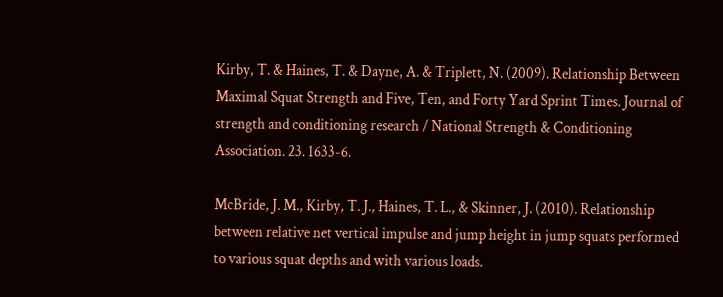Kirby, T. & Haines, T. & Dayne, A. & Triplett, N. (2009). Relationship Between Maximal Squat Strength and Five, Ten, and Forty Yard Sprint Times. Journal of strength and conditioning research / National Strength & Conditioning Association. 23. 1633-6.

McBride, J. M., Kirby, T. J., Haines, T. L., & Skinner, J. (2010). Relationship between relative net vertical impulse and jump height in jump squats performed to various squat depths and with various loads.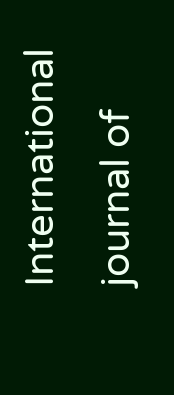International journal of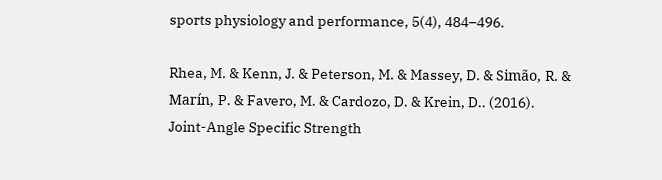sports physiology and performance, 5(4), 484–496.

Rhea, M. & Kenn, J. & Peterson, M. & Massey, D. & Simão, R. & Marín, P. & Favero, M. & Cardozo, D. & Krein, D.. (2016). Joint-Angle Specific Strength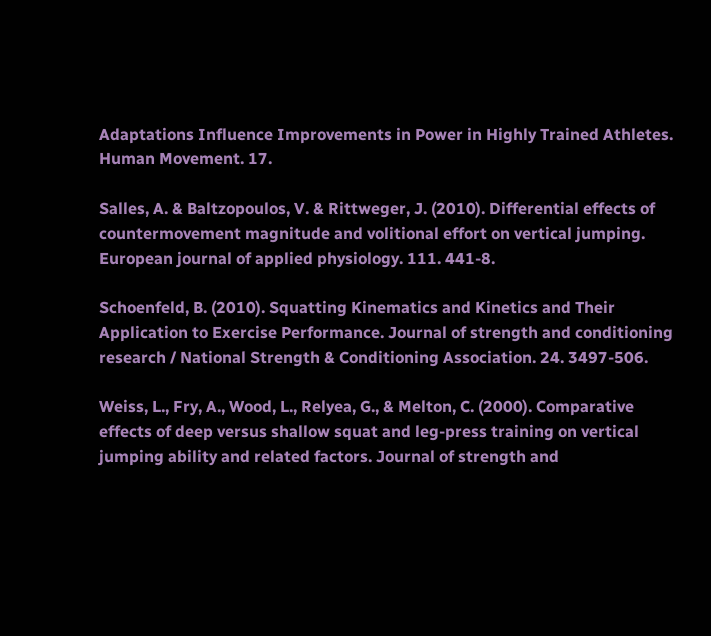Adaptations Influence Improvements in Power in Highly Trained Athletes. Human Movement. 17.

Salles, A. & Baltzopoulos, V. & Rittweger, J. (2010). Differential effects of countermovement magnitude and volitional effort on vertical jumping. European journal of applied physiology. 111. 441-8.

Schoenfeld, B. (2010). Squatting Kinematics and Kinetics and Their Application to Exercise Performance. Journal of strength and conditioning research / National Strength & Conditioning Association. 24. 3497-506.

Weiss, L., Fry, A., Wood, L., Relyea, G., & Melton, C. (2000). Comparative effects of deep versus shallow squat and leg-press training on vertical jumping ability and related factors. Journal of strength and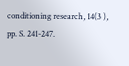conditioning research, 14(3 ), pp. S. 241-247.